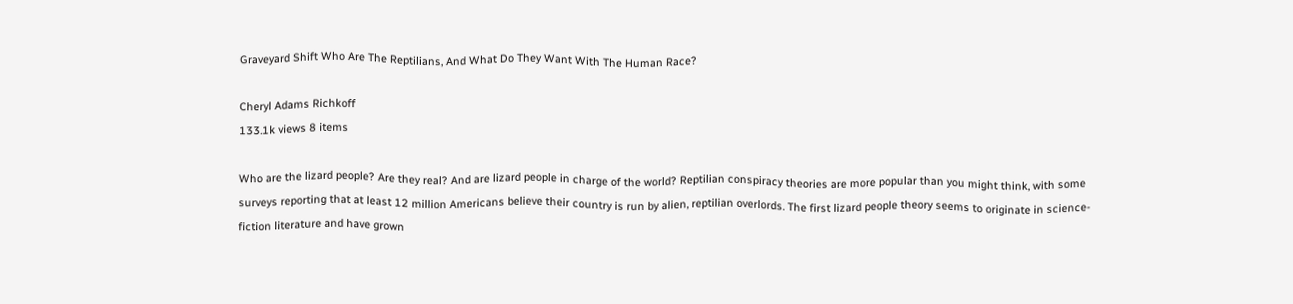Graveyard Shift Who Are The Reptilians, And What Do They Want With The Human Race?

Cheryl Adams Richkoff
133.1k views 8 items

Who are the lizard people? Are they real? And are lizard people in charge of the world? Reptilian conspiracy theories are more popular than you might think, with some surveys reporting that at least 12 million Americans believe their country is run by alien, reptilian overlords. The first lizard people theory seems to originate in science-fiction literature and have grown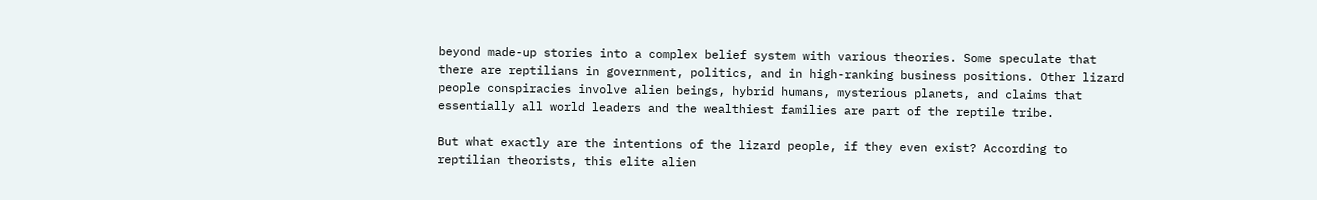beyond made-up stories into a complex belief system with various theories. Some speculate that there are reptilians in government, politics, and in high-ranking business positions. Other lizard people conspiracies involve alien beings, hybrid humans, mysterious planets, and claims that essentially all world leaders and the wealthiest families are part of the reptile tribe.

But what exactly are the intentions of the lizard people, if they even exist? According to reptilian theorists, this elite alien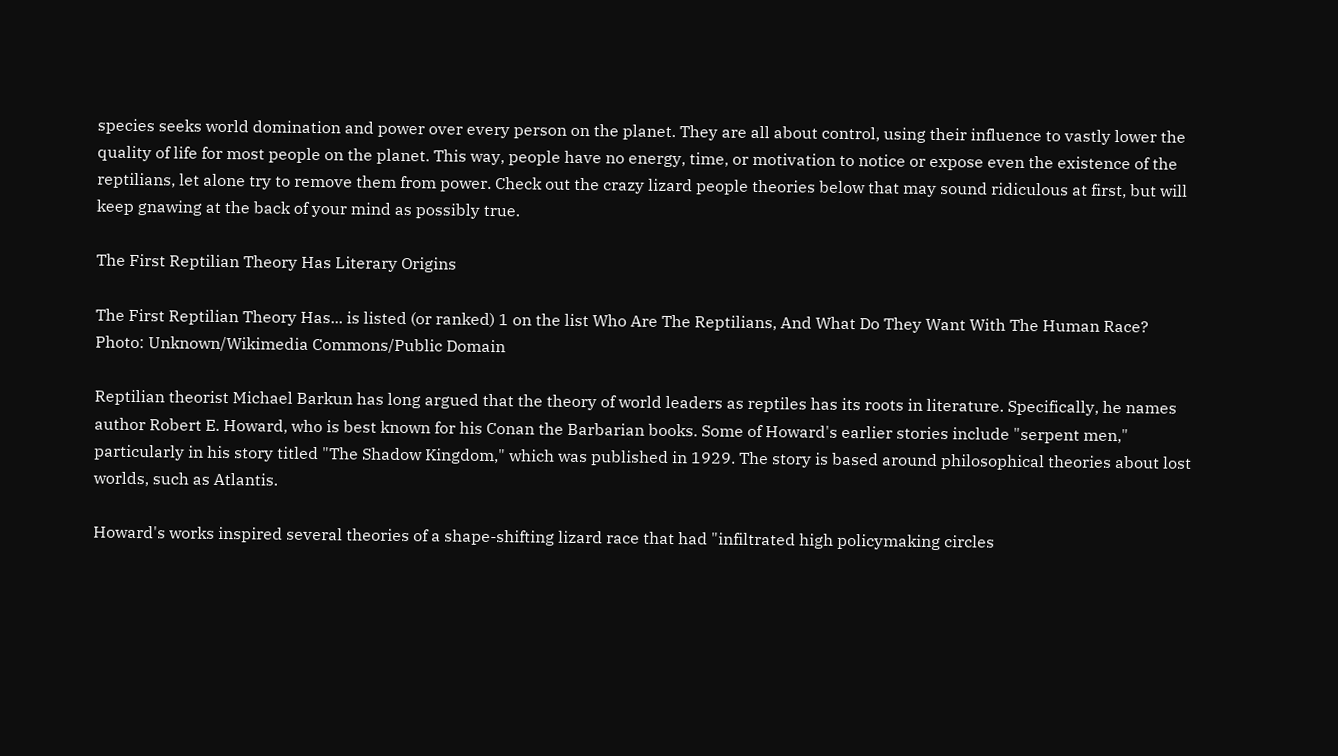species seeks world domination and power over every person on the planet. They are all about control, using their influence to vastly lower the quality of life for most people on the planet. This way, people have no energy, time, or motivation to notice or expose even the existence of the reptilians, let alone try to remove them from power. Check out the crazy lizard people theories below that may sound ridiculous at first, but will keep gnawing at the back of your mind as possibly true.

The First Reptilian Theory Has Literary Origins

The First Reptilian Theory Has... is listed (or ranked) 1 on the list Who Are The Reptilians, And What Do They Want With The Human Race?
Photo: Unknown/Wikimedia Commons/Public Domain

Reptilian theorist Michael Barkun has long argued that the theory of world leaders as reptiles has its roots in literature. Specifically, he names author Robert E. Howard, who is best known for his Conan the Barbarian books. Some of Howard's earlier stories include "serpent men," particularly in his story titled "The Shadow Kingdom," which was published in 1929. The story is based around philosophical theories about lost worlds, such as Atlantis.

Howard's works inspired several theories of a shape-shifting lizard race that had "infiltrated high policymaking circles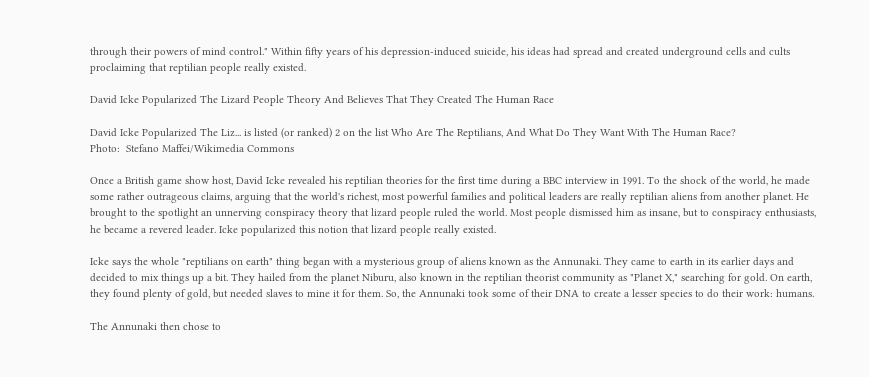through their powers of mind control." Within fifty years of his depression-induced suicide, his ideas had spread and created underground cells and cults proclaiming that reptilian people really existed.

David Icke Popularized The Lizard People Theory And Believes That They Created The Human Race

David Icke Popularized The Liz... is listed (or ranked) 2 on the list Who Are The Reptilians, And What Do They Want With The Human Race?
Photo:  Stefano Maffei/Wikimedia Commons

Once a British game show host, David Icke revealed his reptilian theories for the first time during a BBC interview in 1991. To the shock of the world, he made some rather outrageous claims, arguing that the world's richest, most powerful families and political leaders are really reptilian aliens from another planet. He brought to the spotlight an unnerving conspiracy theory that lizard people ruled the world. Most people dismissed him as insane, but to conspiracy enthusiasts, he became a revered leader. Icke popularized this notion that lizard people really existed.

Icke says the whole "reptilians on earth" thing began with a mysterious group of aliens known as the Annunaki. They came to earth in its earlier days and decided to mix things up a bit. They hailed from the planet Niburu, also known in the reptilian theorist community as "Planet X," searching for gold. On earth, they found plenty of gold, but needed slaves to mine it for them. So, the Annunaki took some of their DNA to create a lesser species to do their work: humans.

The Annunaki then chose to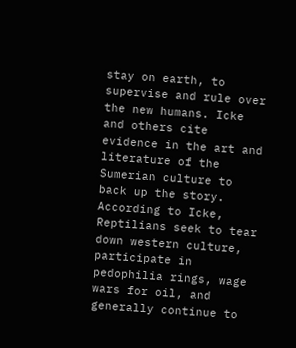stay on earth, to supervise and rule over the new humans. Icke and others cite evidence in the art and literature of the Sumerian culture to back up the story. According to Icke, Reptilians seek to tear down western culture, participate in pedophilia rings, wage wars for oil, and generally continue to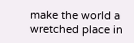make the world a wretched place in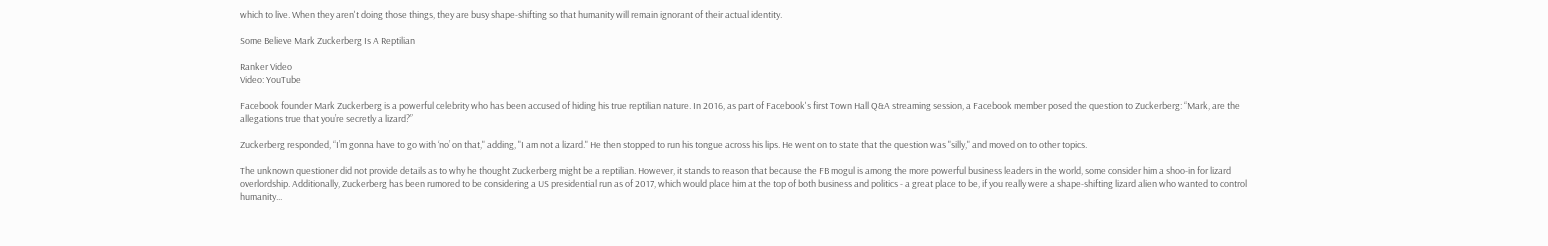which to live. When they aren't doing those things, they are busy shape-shifting so that humanity will remain ignorant of their actual identity.

Some Believe Mark Zuckerberg Is A Reptilian

Ranker Video
Video: YouTube

Facebook founder Mark Zuckerberg is a powerful celebrity who has been accused of hiding his true reptilian nature. In 2016, as part of Facebook's first Town Hall Q&A streaming session, a Facebook member posed the question to Zuckerberg: “Mark, are the allegations true that you’re secretly a lizard?”

Zuckerberg responded, “I’m gonna have to go with ‘no’ on that," adding, "I am not a lizard." He then stopped to run his tongue across his lips. He went on to state that the question was "silly," and moved on to other topics.

The unknown questioner did not provide details as to why he thought Zuckerberg might be a reptilian. However, it stands to reason that because the FB mogul is among the more powerful business leaders in the world, some consider him a shoo-in for lizard overlordship. Additionally, Zuckerberg has been rumored to be considering a US presidential run as of 2017, which would place him at the top of both business and politics - a great place to be, if you really were a shape-shifting lizard alien who wanted to control humanity...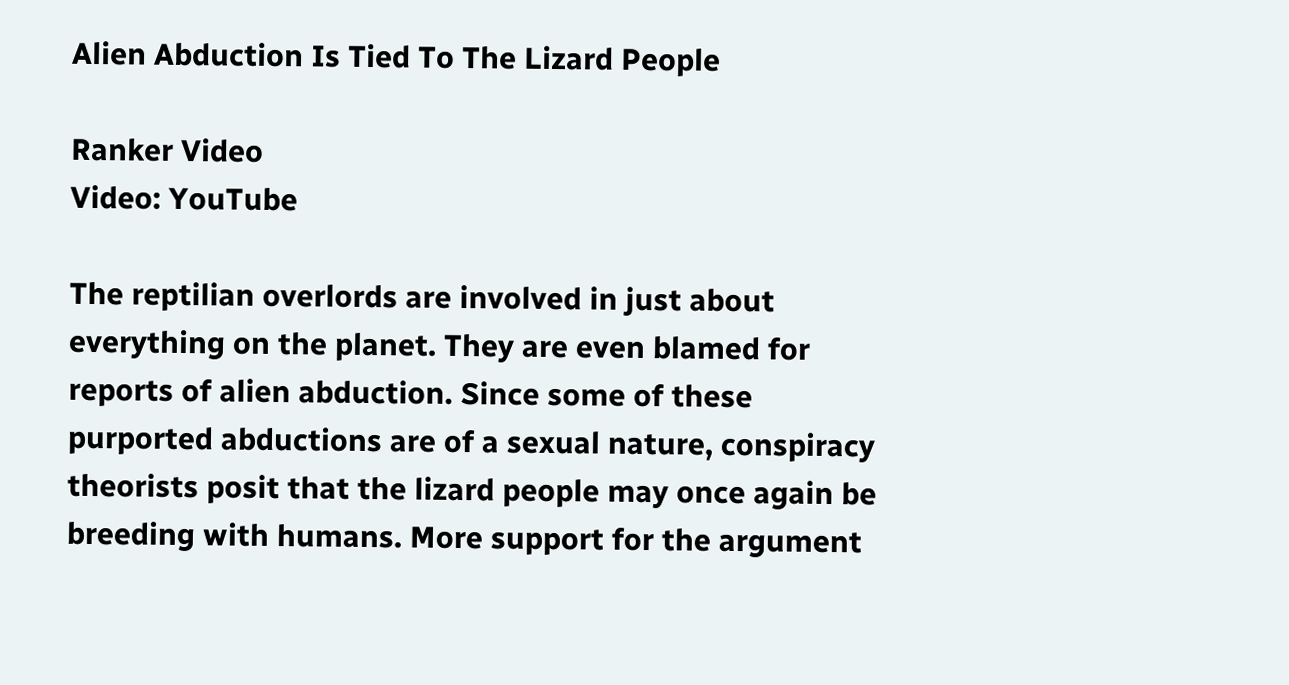Alien Abduction Is Tied To The Lizard People

Ranker Video
Video: YouTube

The reptilian overlords are involved in just about everything on the planet. They are even blamed for reports of alien abduction. Since some of these purported abductions are of a sexual nature, conspiracy theorists posit that the lizard people may once again be breeding with humans. More support for the argument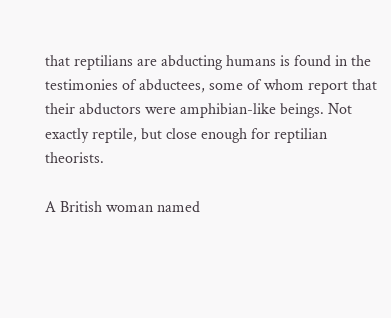that reptilians are abducting humans is found in the testimonies of abductees, some of whom report that their abductors were amphibian-like beings. Not exactly reptile, but close enough for reptilian theorists.

A British woman named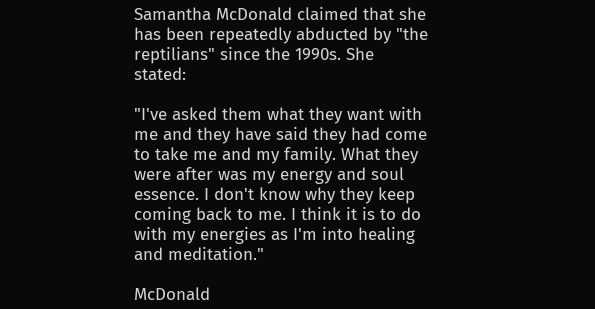Samantha McDonald claimed that she has been repeatedly abducted by "the reptilians" since the 1990s. She stated:

"I've asked them what they want with me and they have said they had come to take me and my family. What they were after was my energy and soul essence. I don't know why they keep coming back to me. I think it is to do with my energies as I'm into healing and meditation."

McDonald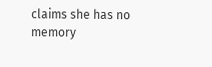claims she has no memory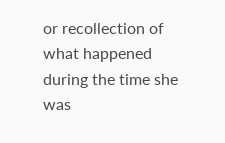or recollection of what happened during the time she was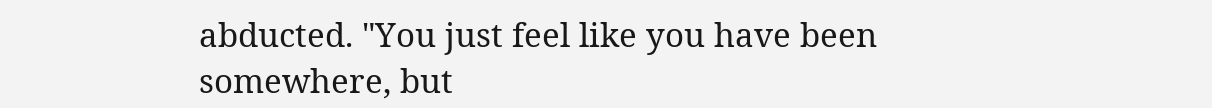abducted. "You just feel like you have been somewhere, but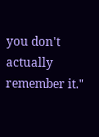you don't actually remember it."